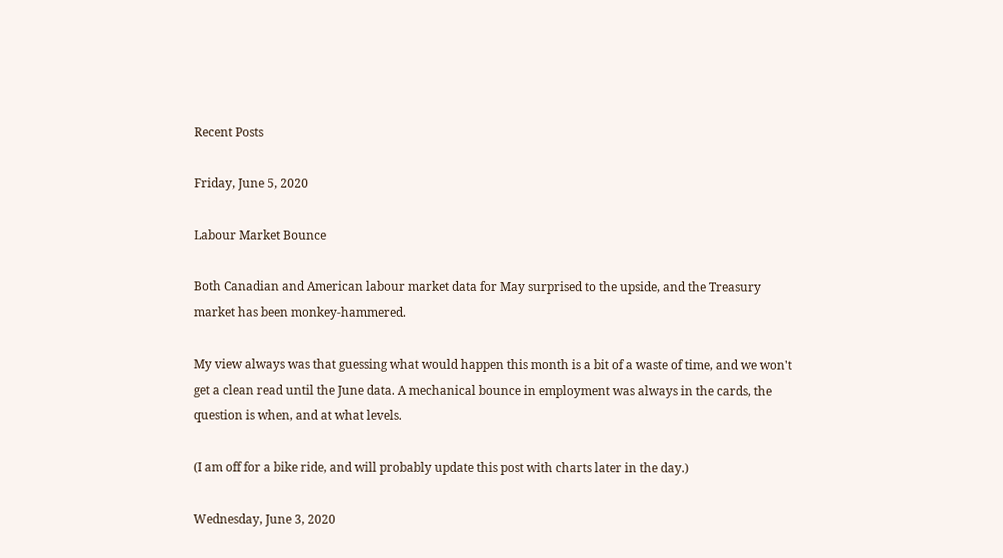Recent Posts

Friday, June 5, 2020

Labour Market Bounce

Both Canadian and American labour market data for May surprised to the upside, and the Treasury market has been monkey-hammered.

My view always was that guessing what would happen this month is a bit of a waste of time, and we won't get a clean read until the June data. A mechanical bounce in employment was always in the cards, the question is when, and at what levels.

(I am off for a bike ride, and will probably update this post with charts later in the day.)

Wednesday, June 3, 2020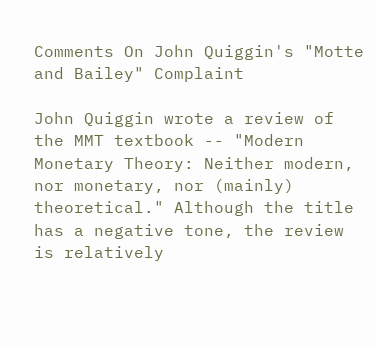Comments On John Quiggin's "Motte and Bailey" Complaint

John Quiggin wrote a review of the MMT textbook -- "Modern Monetary Theory: Neither modern, nor monetary, nor (mainly) theoretical." Although the title has a negative tone, the review is relatively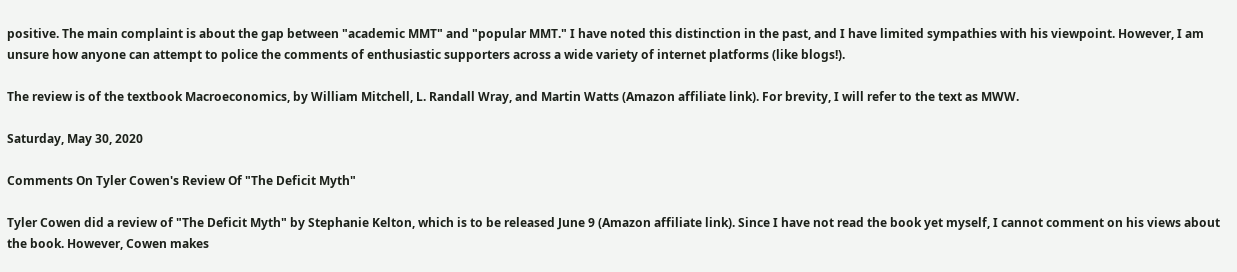positive. The main complaint is about the gap between "academic MMT" and "popular MMT." I have noted this distinction in the past, and I have limited sympathies with his viewpoint. However, I am unsure how anyone can attempt to police the comments of enthusiastic supporters across a wide variety of internet platforms (like blogs!).

The review is of the textbook Macroeconomics, by William Mitchell, L. Randall Wray, and Martin Watts (Amazon affiliate link). For brevity, I will refer to the text as MWW.

Saturday, May 30, 2020

Comments On Tyler Cowen's Review Of "The Deficit Myth"

Tyler Cowen did a review of "The Deficit Myth" by Stephanie Kelton, which is to be released June 9 (Amazon affiliate link). Since I have not read the book yet myself, I cannot comment on his views about the book. However, Cowen makes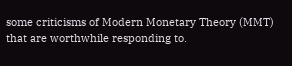some criticisms of Modern Monetary Theory (MMT) that are worthwhile responding to.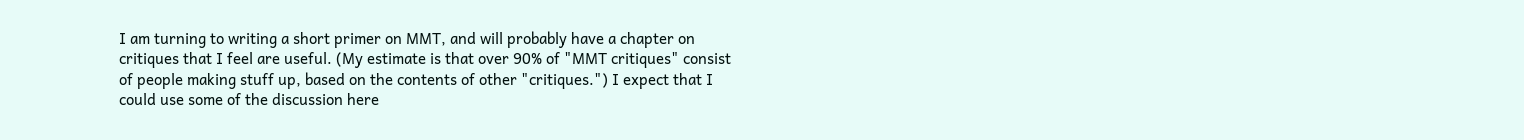I am turning to writing a short primer on MMT, and will probably have a chapter on critiques that I feel are useful. (My estimate is that over 90% of "MMT critiques" consist of people making stuff up, based on the contents of other "critiques.") I expect that I could use some of the discussion here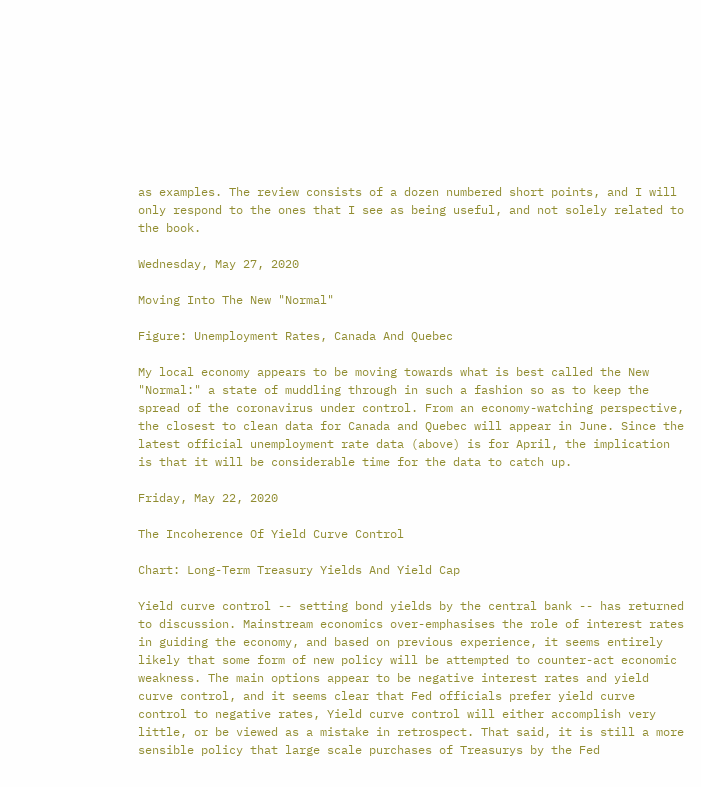as examples. The review consists of a dozen numbered short points, and I will only respond to the ones that I see as being useful, and not solely related to the book.

Wednesday, May 27, 2020

Moving Into The New "Normal"

Figure: Unemployment Rates, Canada And Quebec

My local economy appears to be moving towards what is best called the New "Normal:" a state of muddling through in such a fashion so as to keep the spread of the coronavirus under control. From an economy-watching perspective, the closest to clean data for Canada and Quebec will appear in June. Since the latest official unemployment rate data (above) is for April, the implication is that it will be considerable time for the data to catch up.

Friday, May 22, 2020

The Incoherence Of Yield Curve Control

Chart: Long-Term Treasury Yields And Yield Cap

Yield curve control -- setting bond yields by the central bank -- has returned to discussion. Mainstream economics over-emphasises the role of interest rates in guiding the economy, and based on previous experience, it seems entirely likely that some form of new policy will be attempted to counter-act economic weakness. The main options appear to be negative interest rates and yield curve control, and it seems clear that Fed officials prefer yield curve control to negative rates, Yield curve control will either accomplish very little, or be viewed as a mistake in retrospect. That said, it is still a more sensible policy that large scale purchases of Treasurys by the Fed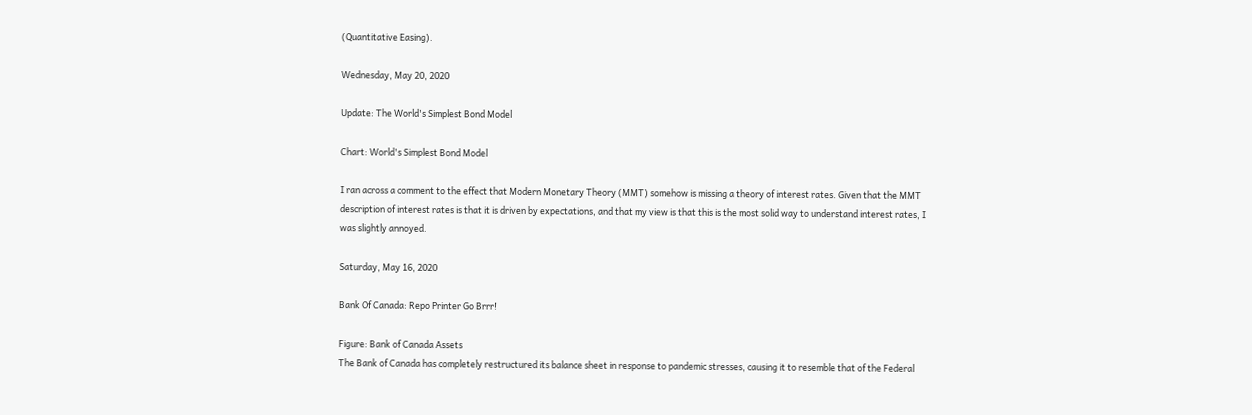(Quantitative Easing).

Wednesday, May 20, 2020

Update: The World's Simplest Bond Model

Chart: World's Simplest Bond Model

I ran across a comment to the effect that Modern Monetary Theory (MMT) somehow is missing a theory of interest rates. Given that the MMT description of interest rates is that it is driven by expectations, and that my view is that this is the most solid way to understand interest rates, I was slightly annoyed.

Saturday, May 16, 2020

Bank Of Canada: Repo Printer Go Brrr!

Figure: Bank of Canada Assets
The Bank of Canada has completely restructured its balance sheet in response to pandemic stresses, causing it to resemble that of the Federal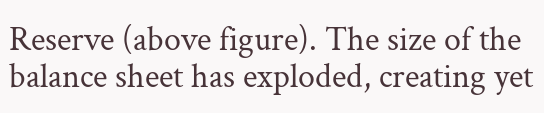Reserve (above figure). The size of the balance sheet has exploded, creating yet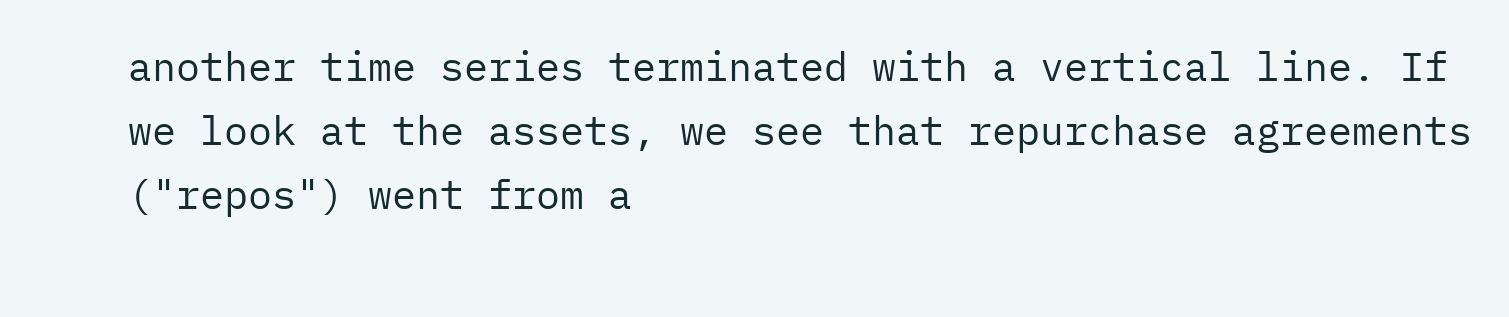another time series terminated with a vertical line. If we look at the assets, we see that repurchase agreements ("repos") went from a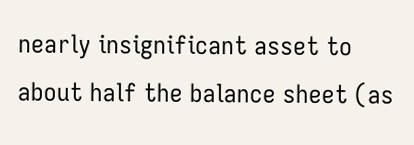nearly insignificant asset to about half the balance sheet (as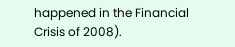happened in the Financial Crisis of 2008).